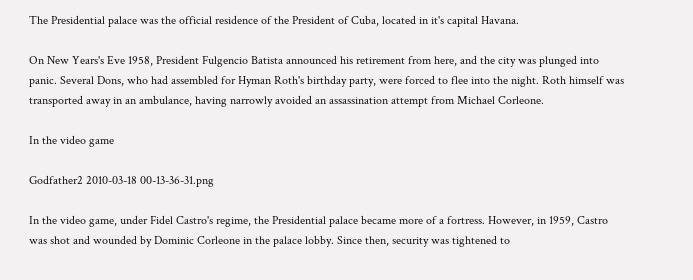The Presidential palace was the official residence of the President of Cuba, located in it's capital Havana.

On New Years's Eve 1958, President Fulgencio Batista announced his retirement from here, and the city was plunged into panic. Several Dons, who had assembled for Hyman Roth's birthday party, were forced to flee into the night. Roth himself was transported away in an ambulance, having narrowly avoided an assassination attempt from Michael Corleone.

In the video game

Godfather2 2010-03-18 00-13-36-31.png

In the video game, under Fidel Castro's regime, the Presidential palace became more of a fortress. However, in 1959, Castro was shot and wounded by Dominic Corleone in the palace lobby. Since then, security was tightened to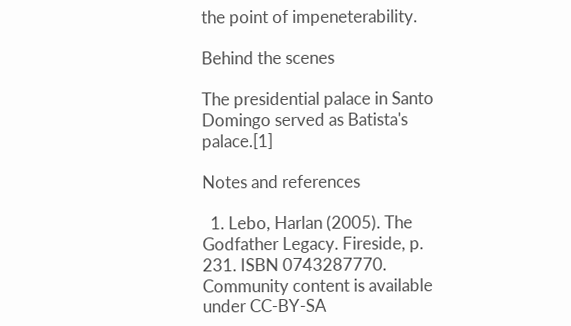the point of impeneterability.

Behind the scenes

The presidential palace in Santo Domingo served as Batista's palace.[1]

Notes and references

  1. Lebo, Harlan (2005). The Godfather Legacy. Fireside, p. 231. ISBN 0743287770.
Community content is available under CC-BY-SA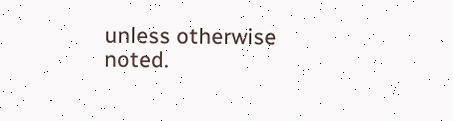unless otherwise noted.